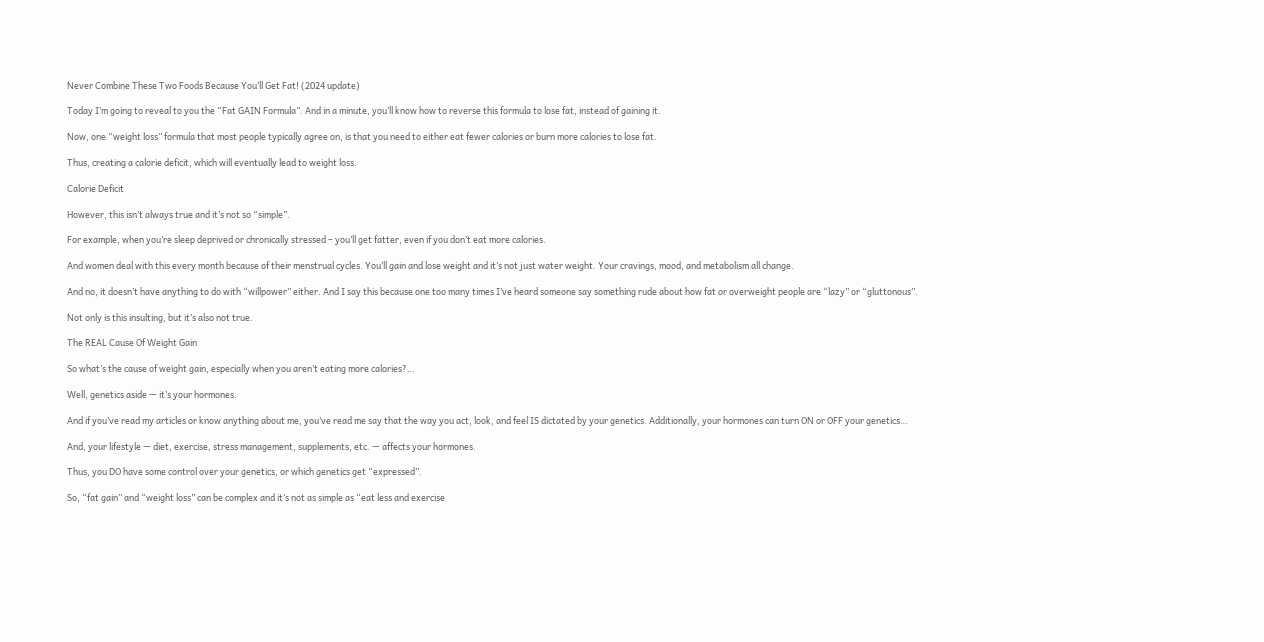Never Combine These Two Foods Because You’ll Get Fat! (2024 update)

Today I’m going to reveal to you the “Fat GAIN Formula”. And in a minute, you’ll know how to reverse this formula to lose fat, instead of gaining it.

Now, one “weight loss” formula that most people typically agree on, is that you need to either eat fewer calories or burn more calories to lose fat.

Thus, creating a calorie deficit, which will eventually lead to weight loss.

Calorie Deficit

However, this isn’t always true and it’s not so “simple”.

For example, when you’re sleep deprived or chronically stressed – you’ll get fatter, even if you don’t eat more calories.

And women deal with this every month because of their menstrual cycles. You’ll gain and lose weight and it’s not just water weight. Your cravings, mood, and metabolism all change.

And no, it doesn’t have anything to do with “willpower” either. And I say this because one too many times I’ve heard someone say something rude about how fat or overweight people are “lazy” or “gluttonous”.

Not only is this insulting, but it’s also not true.

The REAL Cause Of Weight Gain

So what’s the cause of weight gain, especially when you aren’t eating more calories?…

Well, genetics aside — it’s your hormones.

And if you’ve read my articles or know anything about me, you’ve read me say that the way you act, look, and feel IS dictated by your genetics. Additionally, your hormones can turn ON or OFF your genetics…

And, your lifestyle — diet, exercise, stress management, supplements, etc. — affects your hormones.

Thus, you DO have some control over your genetics, or which genetics get “expressed”.

So, “fat gain” and “weight loss” can be complex and it’s not as simple as “eat less and exercise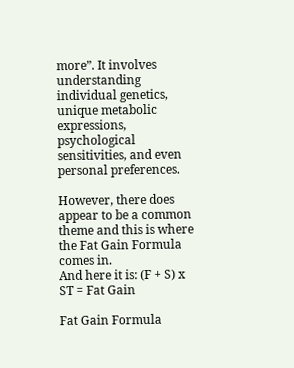more”. It involves understanding individual genetics, unique metabolic expressions, psychological sensitivities, and even personal preferences.

However, there does appear to be a common theme and this is where the Fat Gain Formula comes in.
And here it is: (F + S) x ST = Fat Gain

Fat Gain Formula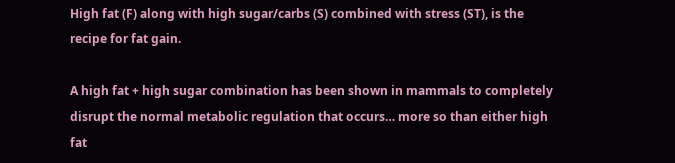High fat (F) along with high sugar/carbs (S) combined with stress (ST), is the recipe for fat gain.

A high fat + high sugar combination has been shown in mammals to completely disrupt the normal metabolic regulation that occurs… more so than either high fat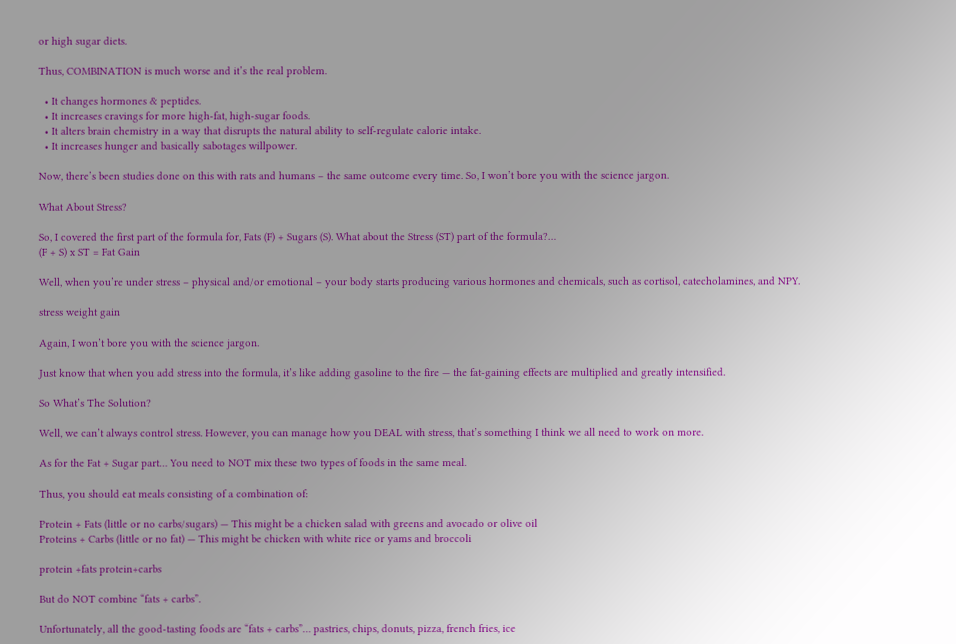or high sugar diets.

Thus, COMBINATION is much worse and it’s the real problem.

  • It changes hormones & peptides.
  • It increases cravings for more high-fat, high-sugar foods.
  • It alters brain chemistry in a way that disrupts the natural ability to self-regulate calorie intake.
  • It increases hunger and basically sabotages willpower.

Now, there’s been studies done on this with rats and humans – the same outcome every time. So, I won’t bore you with the science jargon.

What About Stress?

So, I covered the first part of the formula for, Fats (F) + Sugars (S). What about the Stress (ST) part of the formula?…
(F + S) x ST = Fat Gain

Well, when you’re under stress – physical and/or emotional – your body starts producing various hormones and chemicals, such as cortisol, catecholamines, and NPY.

stress weight gain

Again, I won’t bore you with the science jargon.

Just know that when you add stress into the formula, it’s like adding gasoline to the fire — the fat-gaining effects are multiplied and greatly intensified.

So What’s The Solution?

Well, we can’t always control stress. However, you can manage how you DEAL with stress, that’s something I think we all need to work on more.

As for the Fat + Sugar part… You need to NOT mix these two types of foods in the same meal.

Thus, you should eat meals consisting of a combination of:

Protein + Fats (little or no carbs/sugars) — This might be a chicken salad with greens and avocado or olive oil
Proteins + Carbs (little or no fat) — This might be chicken with white rice or yams and broccoli

protein +fats protein+carbs

But do NOT combine “fats + carbs”.

Unfortunately, all the good-tasting foods are “fats + carbs”… pastries, chips, donuts, pizza, french fries, ice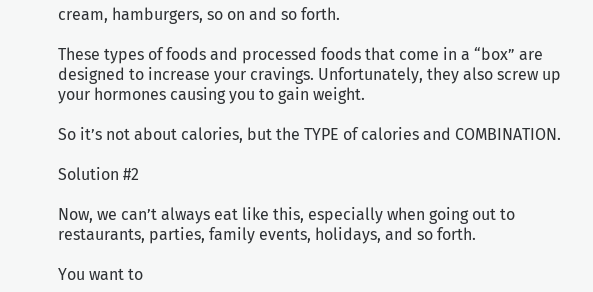cream, hamburgers, so on and so forth.

These types of foods and processed foods that come in a “box” are designed to increase your cravings. Unfortunately, they also screw up your hormones causing you to gain weight.

So it’s not about calories, but the TYPE of calories and COMBINATION.

Solution #2

Now, we can’t always eat like this, especially when going out to restaurants, parties, family events, holidays, and so forth.

You want to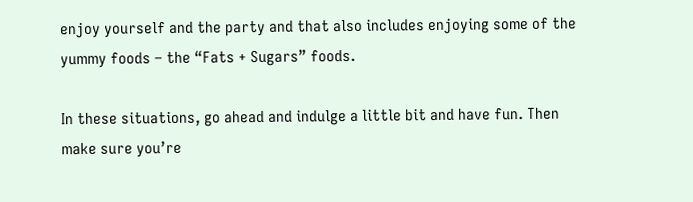enjoy yourself and the party and that also includes enjoying some of the yummy foods – the “Fats + Sugars” foods.

In these situations, go ahead and indulge a little bit and have fun. Then make sure you’re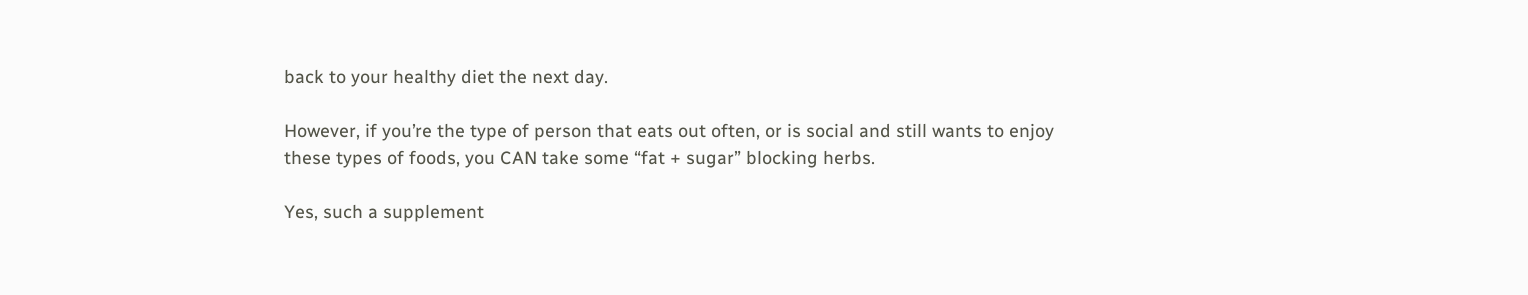back to your healthy diet the next day.

However, if you’re the type of person that eats out often, or is social and still wants to enjoy these types of foods, you CAN take some “fat + sugar” blocking herbs.

Yes, such a supplement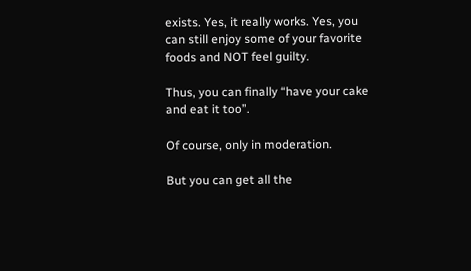exists. Yes, it really works. Yes, you can still enjoy some of your favorite foods and NOT feel guilty.

Thus, you can finally “have your cake and eat it too”.

Of course, only in moderation.

But you can get all the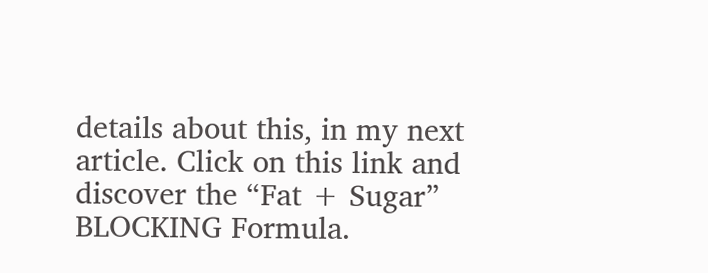details about this, in my next article. Click on this link and discover the “Fat + Sugar” BLOCKING Formula.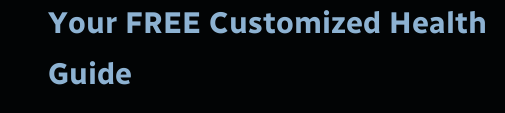Your FREE Customized Health Guide